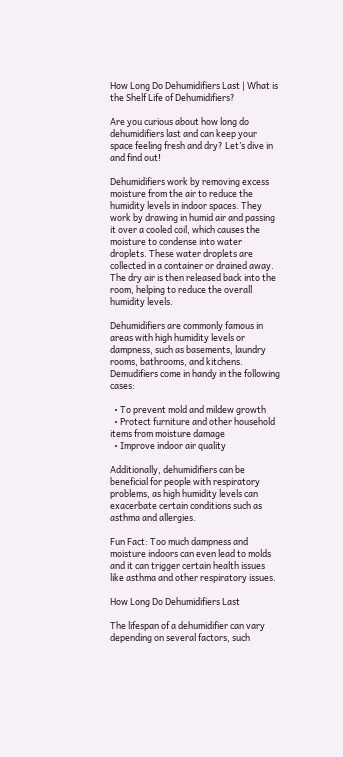How Long Do Dehumidifiers Last | What is the Shelf Life of Dehumidifiers?

Are you curious about how long do dehumidifiers last and can keep your space feeling fresh and dry? Let’s dive in and find out!

Dehumidifiers work by removing excess moisture from the air to reduce the humidity levels in indoor spaces. They work by drawing in humid air and passing it over a cooled coil, which causes the moisture to condense into water droplets. These water droplets are collected in a container or drained away. The dry air is then released back into the room, helping to reduce the overall humidity levels.

Dehumidifiers are commonly famous in areas with high humidity levels or dampness, such as basements, laundry rooms, bathrooms, and kitchens. Demudifiers come in handy in the following cases:

  • To prevent mold and mildew growth
  • Protect furniture and other household items from moisture damage
  • Improve indoor air quality

Additionally, dehumidifiers can be beneficial for people with respiratory problems, as high humidity levels can exacerbate certain conditions such as asthma and allergies.

Fun Fact: Too much dampness and moisture indoors can even lead to molds and it can trigger certain health issues like asthma and other respiratory issues.

How Long Do Dehumidifiers Last

The lifespan of a dehumidifier can vary depending on several factors, such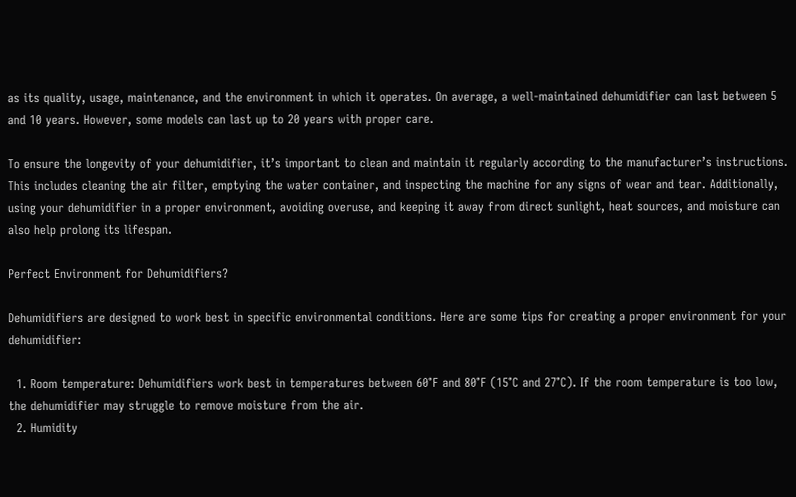as its quality, usage, maintenance, and the environment in which it operates. On average, a well-maintained dehumidifier can last between 5 and 10 years. However, some models can last up to 20 years with proper care.

To ensure the longevity of your dehumidifier, it’s important to clean and maintain it regularly according to the manufacturer’s instructions. This includes cleaning the air filter, emptying the water container, and inspecting the machine for any signs of wear and tear. Additionally, using your dehumidifier in a proper environment, avoiding overuse, and keeping it away from direct sunlight, heat sources, and moisture can also help prolong its lifespan.

Perfect Environment for Dehumidifiers?

Dehumidifiers are designed to work best in specific environmental conditions. Here are some tips for creating a proper environment for your dehumidifier:

  1. Room temperature: Dehumidifiers work best in temperatures between 60°F and 80°F (15°C and 27°C). If the room temperature is too low, the dehumidifier may struggle to remove moisture from the air.
  2. Humidity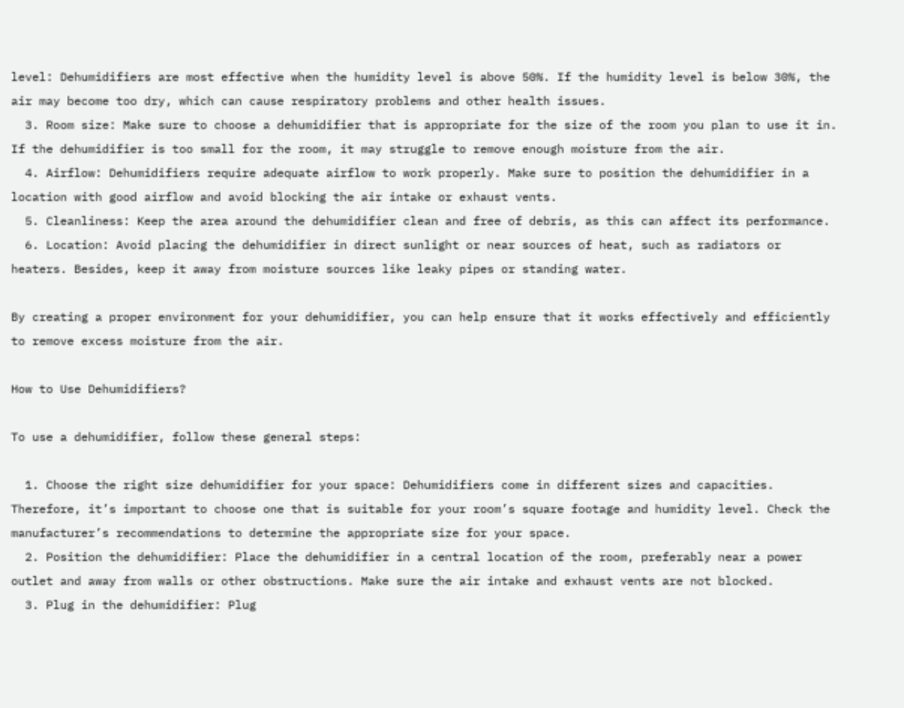level: Dehumidifiers are most effective when the humidity level is above 50%. If the humidity level is below 30%, the air may become too dry, which can cause respiratory problems and other health issues.
  3. Room size: Make sure to choose a dehumidifier that is appropriate for the size of the room you plan to use it in. If the dehumidifier is too small for the room, it may struggle to remove enough moisture from the air.
  4. Airflow: Dehumidifiers require adequate airflow to work properly. Make sure to position the dehumidifier in a location with good airflow and avoid blocking the air intake or exhaust vents.
  5. Cleanliness: Keep the area around the dehumidifier clean and free of debris, as this can affect its performance.
  6. Location: Avoid placing the dehumidifier in direct sunlight or near sources of heat, such as radiators or heaters. Besides, keep it away from moisture sources like leaky pipes or standing water.

By creating a proper environment for your dehumidifier, you can help ensure that it works effectively and efficiently to remove excess moisture from the air.

How to Use Dehumidifiers?

To use a dehumidifier, follow these general steps:

  1. Choose the right size dehumidifier for your space: Dehumidifiers come in different sizes and capacities. Therefore, it’s important to choose one that is suitable for your room’s square footage and humidity level. Check the manufacturer’s recommendations to determine the appropriate size for your space.
  2. Position the dehumidifier: Place the dehumidifier in a central location of the room, preferably near a power outlet and away from walls or other obstructions. Make sure the air intake and exhaust vents are not blocked.
  3. Plug in the dehumidifier: Plug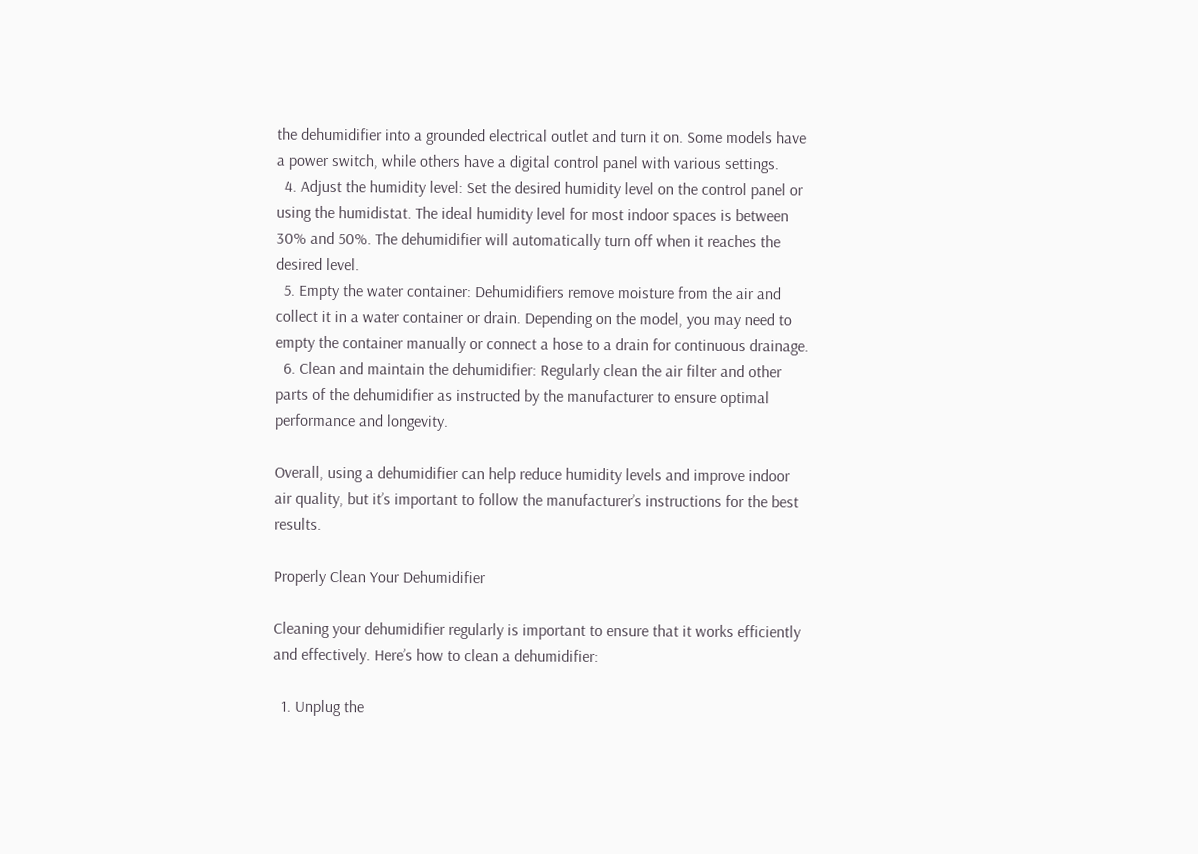the dehumidifier into a grounded electrical outlet and turn it on. Some models have a power switch, while others have a digital control panel with various settings.
  4. Adjust the humidity level: Set the desired humidity level on the control panel or using the humidistat. The ideal humidity level for most indoor spaces is between 30% and 50%. The dehumidifier will automatically turn off when it reaches the desired level.
  5. Empty the water container: Dehumidifiers remove moisture from the air and collect it in a water container or drain. Depending on the model, you may need to empty the container manually or connect a hose to a drain for continuous drainage.
  6. Clean and maintain the dehumidifier: Regularly clean the air filter and other parts of the dehumidifier as instructed by the manufacturer to ensure optimal performance and longevity.

Overall, using a dehumidifier can help reduce humidity levels and improve indoor air quality, but it’s important to follow the manufacturer’s instructions for the best results.

Properly Clean Your Dehumidifier

Cleaning your dehumidifier regularly is important to ensure that it works efficiently and effectively. Here’s how to clean a dehumidifier:

  1. Unplug the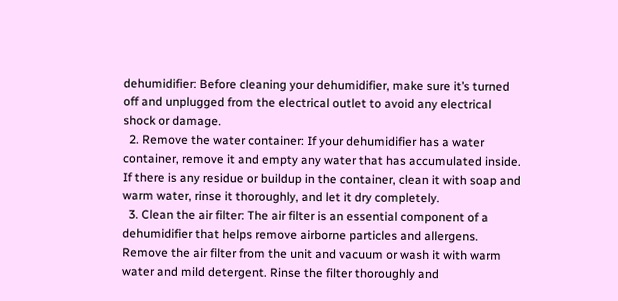dehumidifier: Before cleaning your dehumidifier, make sure it’s turned off and unplugged from the electrical outlet to avoid any electrical shock or damage.
  2. Remove the water container: If your dehumidifier has a water container, remove it and empty any water that has accumulated inside. If there is any residue or buildup in the container, clean it with soap and warm water, rinse it thoroughly, and let it dry completely.
  3. Clean the air filter: The air filter is an essential component of a dehumidifier that helps remove airborne particles and allergens. Remove the air filter from the unit and vacuum or wash it with warm water and mild detergent. Rinse the filter thoroughly and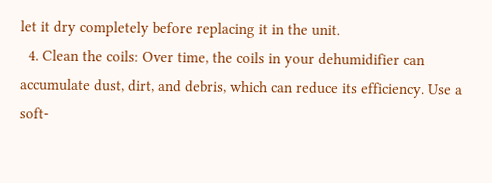let it dry completely before replacing it in the unit.
  4. Clean the coils: Over time, the coils in your dehumidifier can accumulate dust, dirt, and debris, which can reduce its efficiency. Use a soft-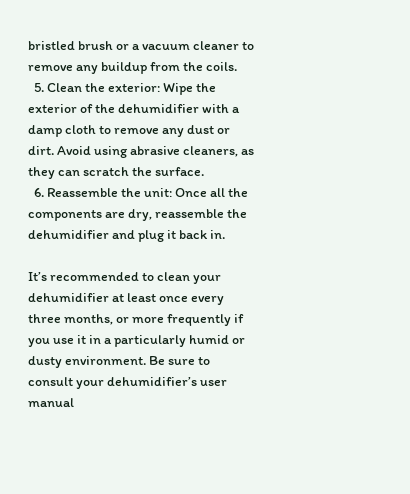bristled brush or a vacuum cleaner to remove any buildup from the coils.
  5. Clean the exterior: Wipe the exterior of the dehumidifier with a damp cloth to remove any dust or dirt. Avoid using abrasive cleaners, as they can scratch the surface.
  6. Reassemble the unit: Once all the components are dry, reassemble the dehumidifier and plug it back in.

It’s recommended to clean your dehumidifier at least once every three months, or more frequently if you use it in a particularly humid or dusty environment. Be sure to consult your dehumidifier’s user manual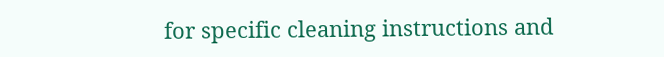for specific cleaning instructions and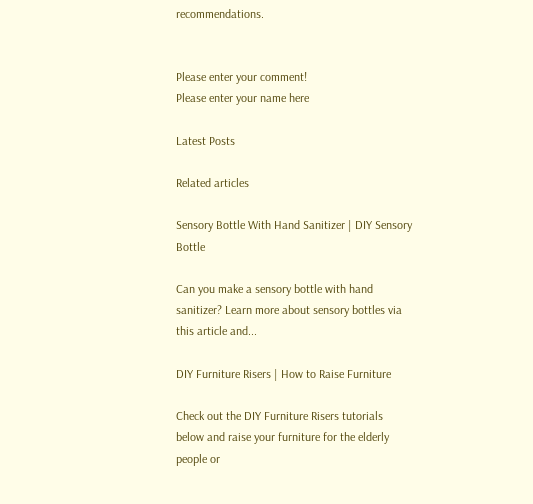recommendations.


Please enter your comment!
Please enter your name here

Latest Posts

Related articles

Sensory Bottle With Hand Sanitizer | DIY Sensory Bottle

Can you make a sensory bottle with hand sanitizer? Learn more about sensory bottles via this article and...

DIY Furniture Risers | How to Raise Furniture

Check out the DIY Furniture Risers tutorials below and raise your furniture for the elderly people or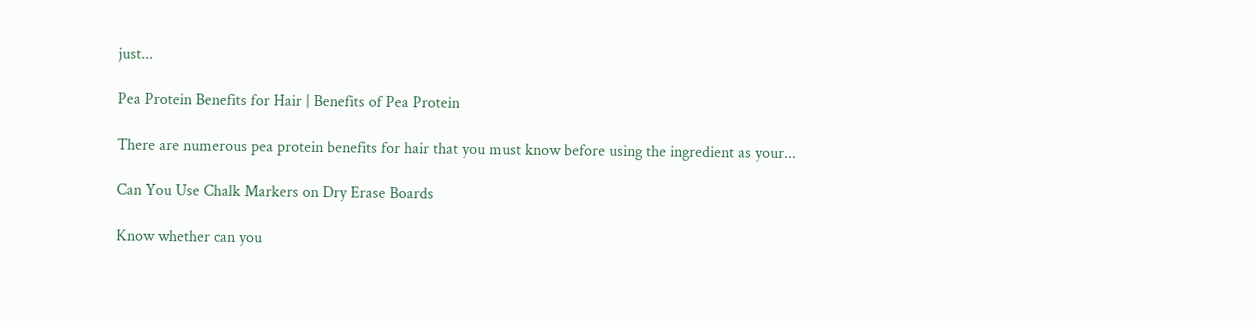just...

Pea Protein Benefits for Hair | Benefits of Pea Protein

There are numerous pea protein benefits for hair that you must know before using the ingredient as your...

Can You Use Chalk Markers on Dry Erase Boards

Know whether can you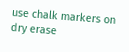use chalk markers on dry erase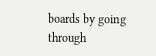boards by going through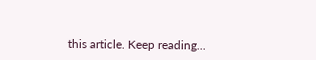this article. Keep reading...